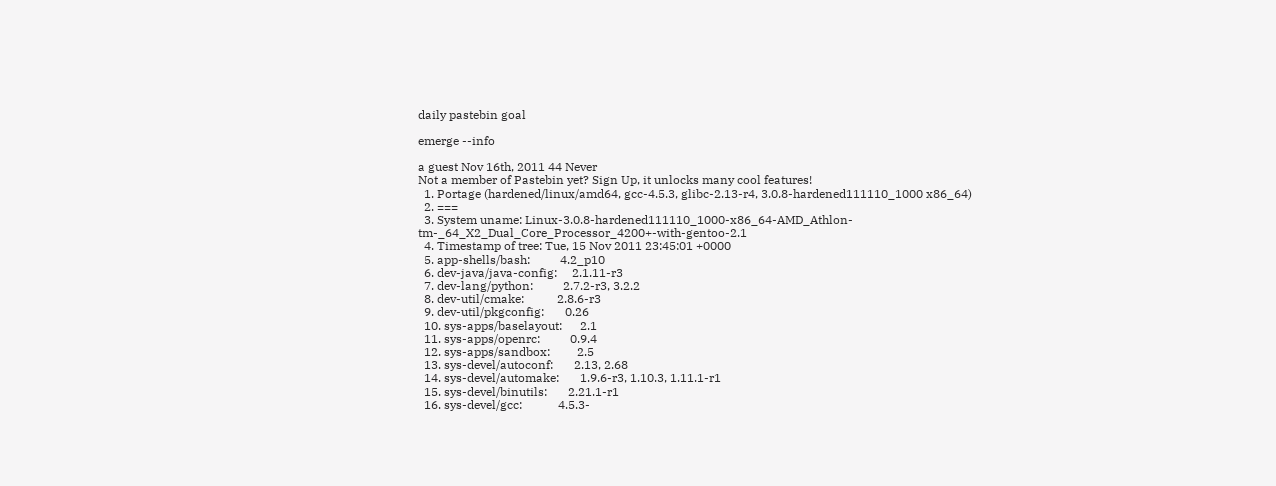daily pastebin goal

emerge --info

a guest Nov 16th, 2011 44 Never
Not a member of Pastebin yet? Sign Up, it unlocks many cool features!
  1. Portage (hardened/linux/amd64, gcc-4.5.3, glibc-2.13-r4, 3.0.8-hardened111110_1000 x86_64)
  2. ===
  3. System uname: Linux-3.0.8-hardened111110_1000-x86_64-AMD_Athlon-tm-_64_X2_Dual_Core_Processor_4200+-with-gentoo-2.1
  4. Timestamp of tree: Tue, 15 Nov 2011 23:45:01 +0000
  5. app-shells/bash:          4.2_p10
  6. dev-java/java-config:     2.1.11-r3
  7. dev-lang/python:          2.7.2-r3, 3.2.2
  8. dev-util/cmake:           2.8.6-r3
  9. dev-util/pkgconfig:       0.26
  10. sys-apps/baselayout:      2.1
  11. sys-apps/openrc:          0.9.4
  12. sys-apps/sandbox:         2.5
  13. sys-devel/autoconf:       2.13, 2.68
  14. sys-devel/automake:       1.9.6-r3, 1.10.3, 1.11.1-r1
  15. sys-devel/binutils:       2.21.1-r1
  16. sys-devel/gcc:            4.5.3-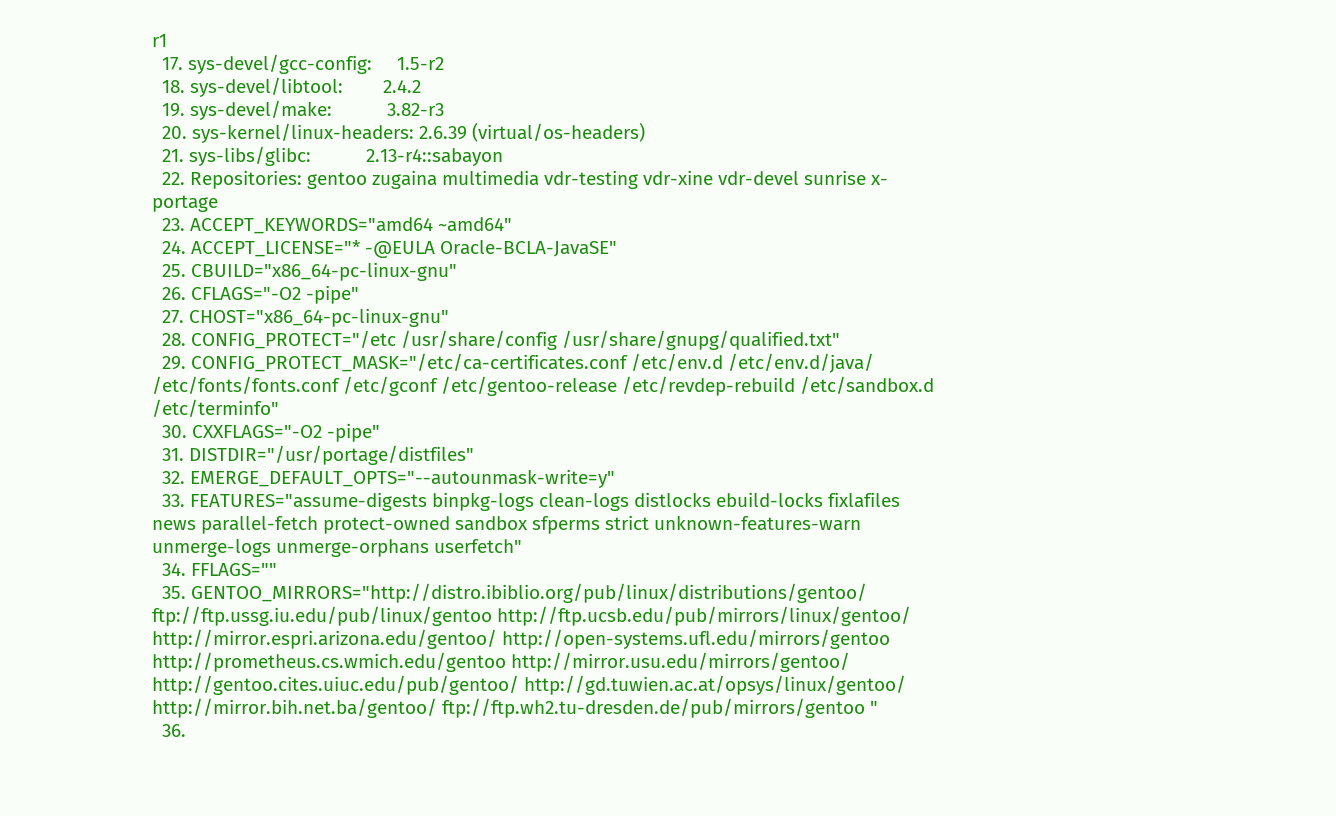r1
  17. sys-devel/gcc-config:     1.5-r2
  18. sys-devel/libtool:        2.4.2
  19. sys-devel/make:           3.82-r3
  20. sys-kernel/linux-headers: 2.6.39 (virtual/os-headers)
  21. sys-libs/glibc:           2.13-r4::sabayon
  22. Repositories: gentoo zugaina multimedia vdr-testing vdr-xine vdr-devel sunrise x-portage
  23. ACCEPT_KEYWORDS="amd64 ~amd64"
  24. ACCEPT_LICENSE="* -@EULA Oracle-BCLA-JavaSE"
  25. CBUILD="x86_64-pc-linux-gnu"
  26. CFLAGS="-O2 -pipe"
  27. CHOST="x86_64-pc-linux-gnu"
  28. CONFIG_PROTECT="/etc /usr/share/config /usr/share/gnupg/qualified.txt"
  29. CONFIG_PROTECT_MASK="/etc/ca-certificates.conf /etc/env.d /etc/env.d/java/ /etc/fonts/fonts.conf /etc/gconf /etc/gentoo-release /etc/revdep-rebuild /etc/sandbox.d /etc/terminfo"
  30. CXXFLAGS="-O2 -pipe"
  31. DISTDIR="/usr/portage/distfiles"
  32. EMERGE_DEFAULT_OPTS="--autounmask-write=y"
  33. FEATURES="assume-digests binpkg-logs clean-logs distlocks ebuild-locks fixlafiles news parallel-fetch protect-owned sandbox sfperms strict unknown-features-warn unmerge-logs unmerge-orphans userfetch"
  34. FFLAGS=""
  35. GENTOO_MIRRORS="http://distro.ibiblio.org/pub/linux/distributions/gentoo/ ftp://ftp.ussg.iu.edu/pub/linux/gentoo http://ftp.ucsb.edu/pub/mirrors/linux/gentoo/ http://mirror.espri.arizona.edu/gentoo/ http://open-systems.ufl.edu/mirrors/gentoo http://prometheus.cs.wmich.edu/gentoo http://mirror.usu.edu/mirrors/gentoo/ http://gentoo.cites.uiuc.edu/pub/gentoo/ http://gd.tuwien.ac.at/opsys/linux/gentoo/ http://mirror.bih.net.ba/gentoo/ ftp://ftp.wh2.tu-dresden.de/pub/mirrors/gentoo "
  36.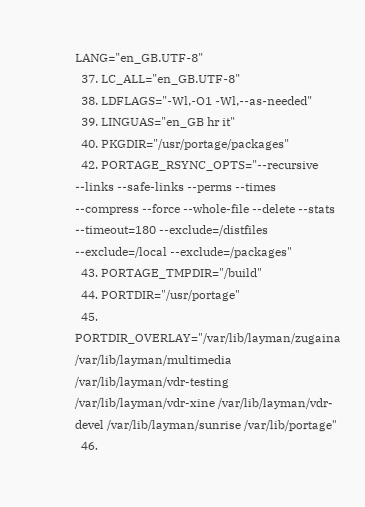LANG="en_GB.UTF-8"
  37. LC_ALL="en_GB.UTF-8"
  38. LDFLAGS="-Wl,-O1 -Wl,--as-needed"
  39. LINGUAS="en_GB hr it"
  40. PKGDIR="/usr/portage/packages"
  42. PORTAGE_RSYNC_OPTS="--recursive --links --safe-links --perms --times --compress --force --whole-file --delete --stats --timeout=180 --exclude=/distfiles --exclude=/local --exclude=/packages"
  43. PORTAGE_TMPDIR="/build"
  44. PORTDIR="/usr/portage"
  45. PORTDIR_OVERLAY="/var/lib/layman/zugaina /var/lib/layman/multimedia /var/lib/layman/vdr-testing /var/lib/layman/vdr-xine /var/lib/layman/vdr-devel /var/lib/layman/sunrise /var/lib/portage"
  46.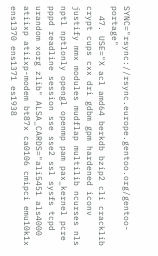SYNC="rsync://rsync.europe.gentoo.org/gentoo-portage"
  47. USE="X acl amd64 berkdb bzip2 cli cracklib crypt cups cxx dri gdbm gpm hardened iconv justify mmx modules mudflap multilib ncurses nls nptl nptlonly opengl openmp pam pax_kernel pcre pppd readline session sse sse2 ssl sysfs tcpd urandom xorg zlib" ALSA_CARDS="ali5451 als4000 atiixp atiixp-modem bt87x ca0106 cmipci emu10k1x ens1370 ens1371 es1938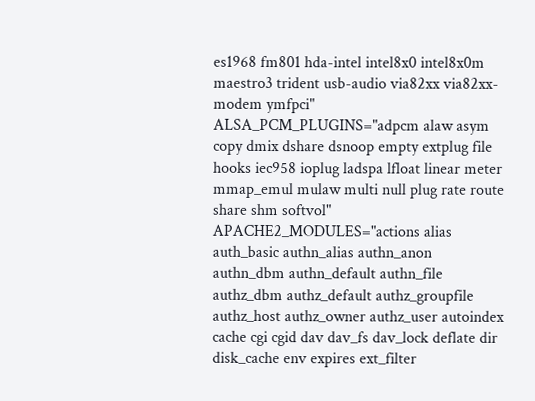es1968 fm801 hda-intel intel8x0 intel8x0m maestro3 trident usb-audio via82xx via82xx-modem ymfpci" ALSA_PCM_PLUGINS="adpcm alaw asym copy dmix dshare dsnoop empty extplug file hooks iec958 ioplug ladspa lfloat linear meter mmap_emul mulaw multi null plug rate route share shm softvol" APACHE2_MODULES="actions alias auth_basic authn_alias authn_anon authn_dbm authn_default authn_file authz_dbm authz_default authz_groupfile authz_host authz_owner authz_user autoindex cache cgi cgid dav dav_fs dav_lock deflate dir disk_cache env expires ext_filter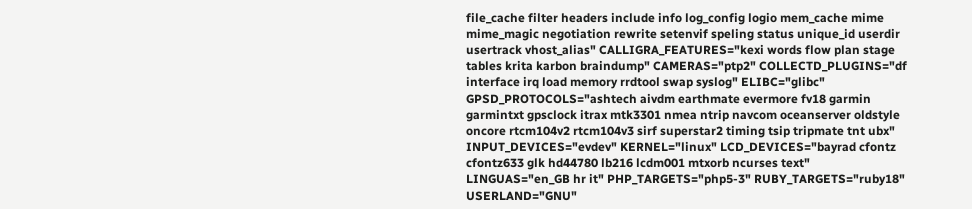file_cache filter headers include info log_config logio mem_cache mime mime_magic negotiation rewrite setenvif speling status unique_id userdir usertrack vhost_alias" CALLIGRA_FEATURES="kexi words flow plan stage tables krita karbon braindump" CAMERAS="ptp2" COLLECTD_PLUGINS="df interface irq load memory rrdtool swap syslog" ELIBC="glibc" GPSD_PROTOCOLS="ashtech aivdm earthmate evermore fv18 garmin garmintxt gpsclock itrax mtk3301 nmea ntrip navcom oceanserver oldstyle oncore rtcm104v2 rtcm104v3 sirf superstar2 timing tsip tripmate tnt ubx" INPUT_DEVICES="evdev" KERNEL="linux" LCD_DEVICES="bayrad cfontz cfontz633 glk hd44780 lb216 lcdm001 mtxorb ncurses text" LINGUAS="en_GB hr it" PHP_TARGETS="php5-3" RUBY_TARGETS="ruby18" USERLAND="GNU"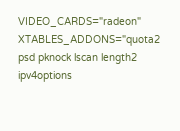VIDEO_CARDS="radeon" XTABLES_ADDONS="quota2 psd pknock lscan length2 ipv4options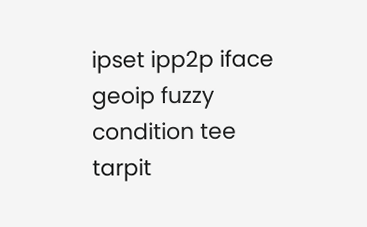ipset ipp2p iface geoip fuzzy condition tee tarpit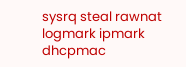sysrq steal rawnat logmark ipmark dhcpmac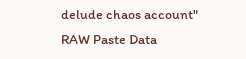delude chaos account"
RAW Paste Data